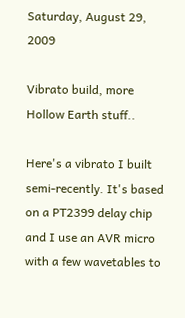Saturday, August 29, 2009

Vibrato build, more Hollow Earth stuff..

Here's a vibrato I built semi-recently. It's based on a PT2399 delay chip and I use an AVR micro with a few wavetables to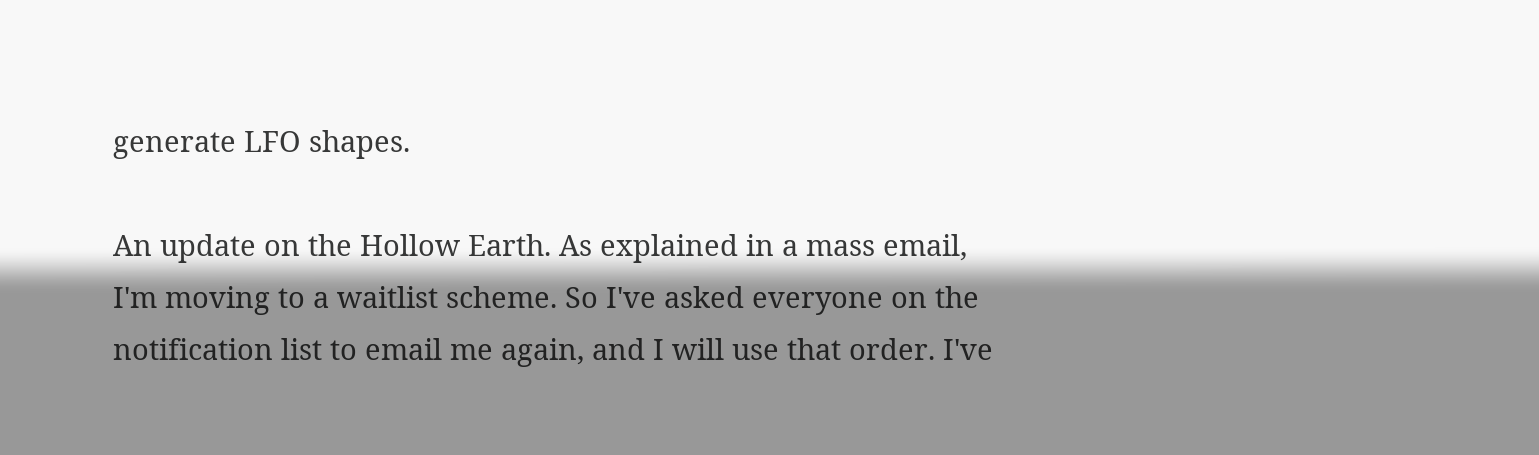generate LFO shapes.

An update on the Hollow Earth. As explained in a mass email, I'm moving to a waitlist scheme. So I've asked everyone on the notification list to email me again, and I will use that order. I've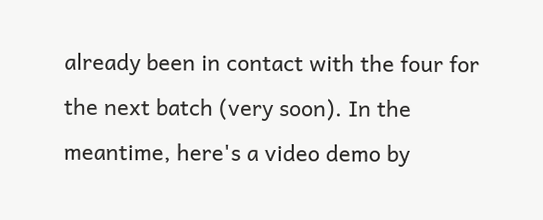already been in contact with the four for the next batch (very soon). In the meantime, here's a video demo by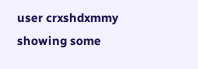user crxshdxmmy showing some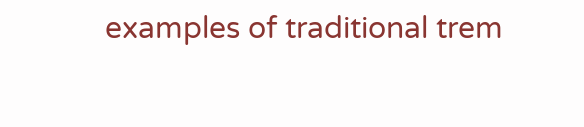examples of traditional trem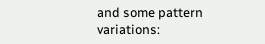and some pattern variations: